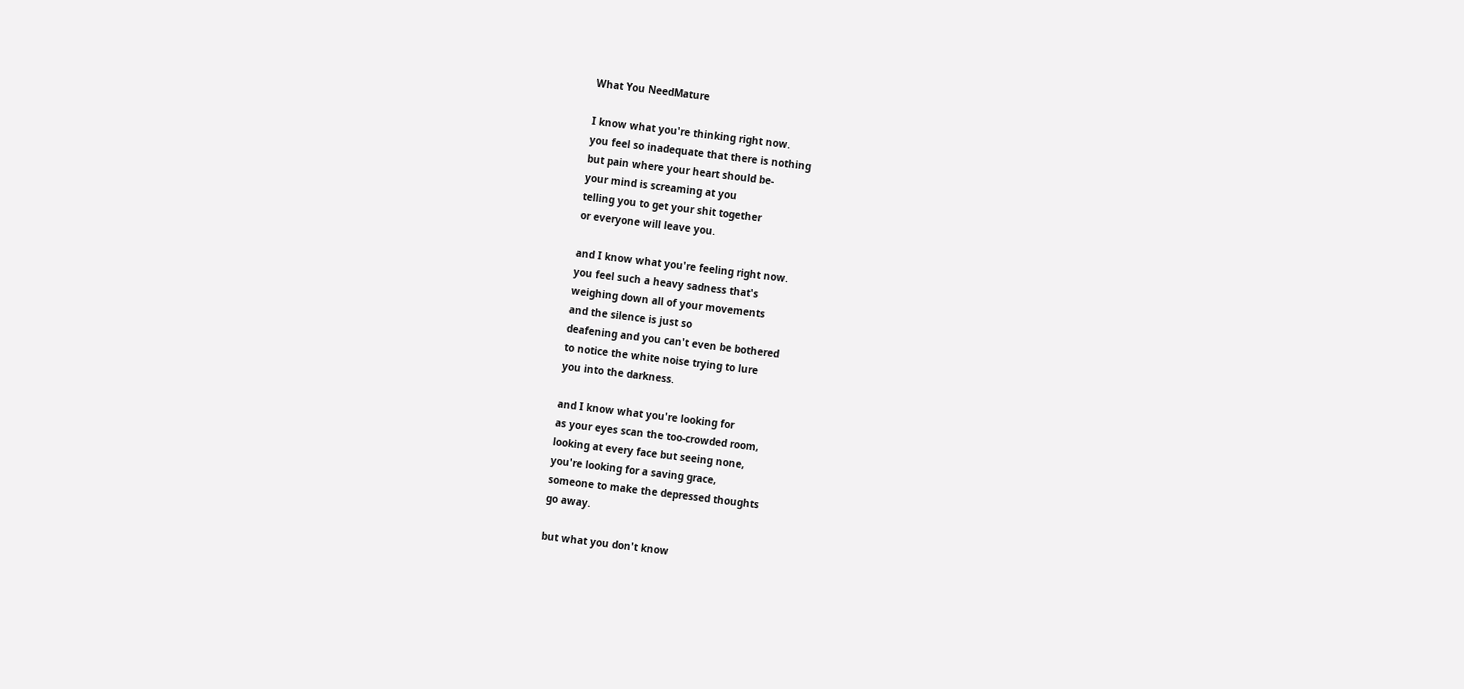What You NeedMature

I know what you're thinking right now.
you feel so inadequate that there is nothing
but pain where your heart should be-
your mind is screaming at you
telling you to get your shit together
or everyone will leave you.

and I know what you're feeling right now.
you feel such a heavy sadness that's
weighing down all of your movements
and the silence is just so
deafening and you can't even be bothered
to notice the white noise trying to lure
you into the darkness.

and I know what you're looking for
as your eyes scan the too-crowded room,
looking at every face but seeing none,
you're looking for a saving grace,
someone to make the depressed thoughts
go away.

but what you don't know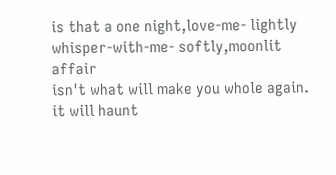is that a one night,love-me- lightly
whisper-with-me- softly,moonlit affair
isn't what will make you whole again.
it will haunt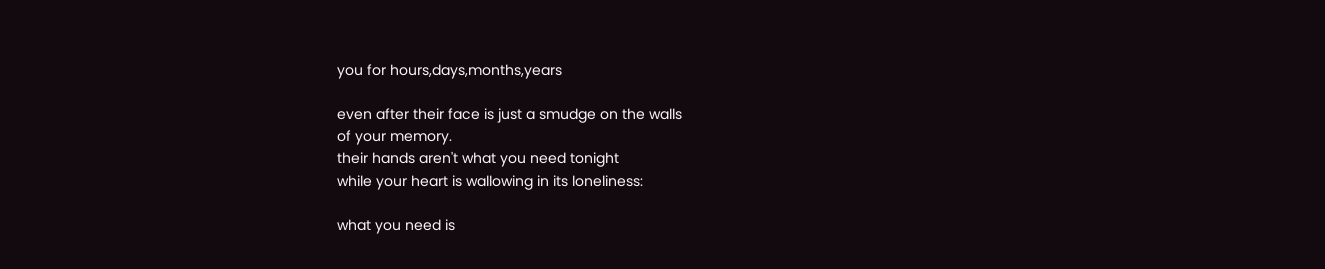you for hours,days,months,years

even after their face is just a smudge on the walls
of your memory.
their hands aren't what you need tonight
while your heart is wallowing in its loneliness:

what you need is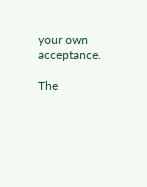your own acceptance.

The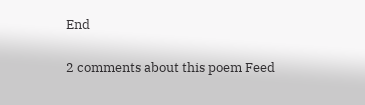End

2 comments about this poem Feed